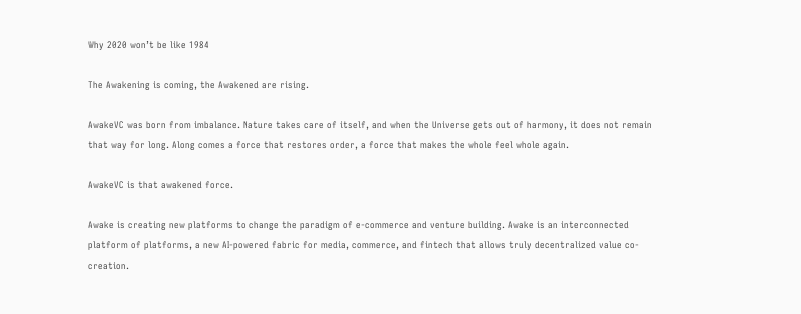Why 2020 won’t be like 1984

The Awakening is coming, the Awakened are rising.

AwakeVC was born from imbalance. Nature takes care of itself, and when the Universe gets out of harmony, it does not remain that way for long. Along comes a force that restores order, a force that makes the whole feel whole again.

AwakeVC is that awakened force.

Awake is creating new platforms to change the paradigm of e-commerce and venture building. Awake is an interconnected platform of platforms, a new AI-powered fabric for media, commerce, and fintech that allows truly decentralized value co-creation.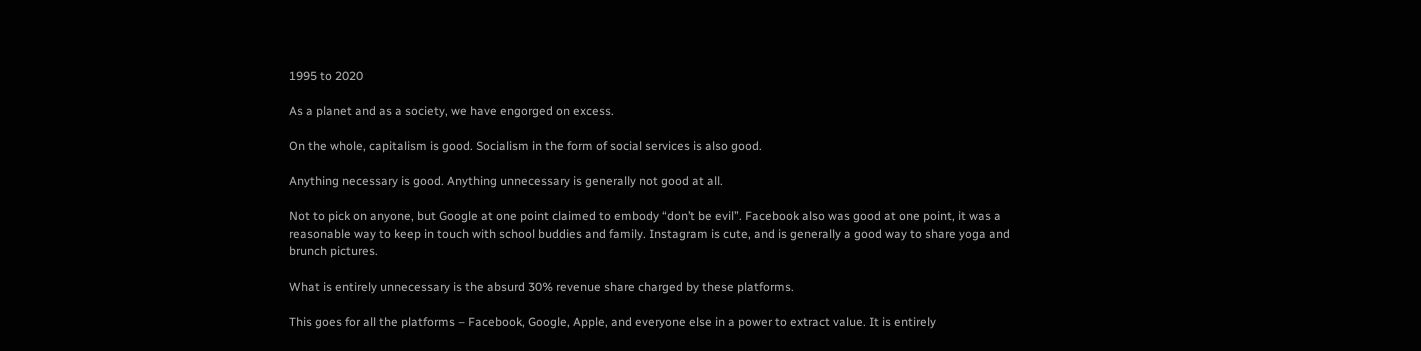1995 to 2020

As a planet and as a society, we have engorged on excess.

On the whole, capitalism is good. Socialism in the form of social services is also good.

Anything necessary is good. Anything unnecessary is generally not good at all.

Not to pick on anyone, but Google at one point claimed to embody “don’t be evil”. Facebook also was good at one point, it was a reasonable way to keep in touch with school buddies and family. Instagram is cute, and is generally a good way to share yoga and brunch pictures.

What is entirely unnecessary is the absurd 30% revenue share charged by these platforms.

This goes for all the platforms – Facebook, Google, Apple, and everyone else in a power to extract value. It is entirely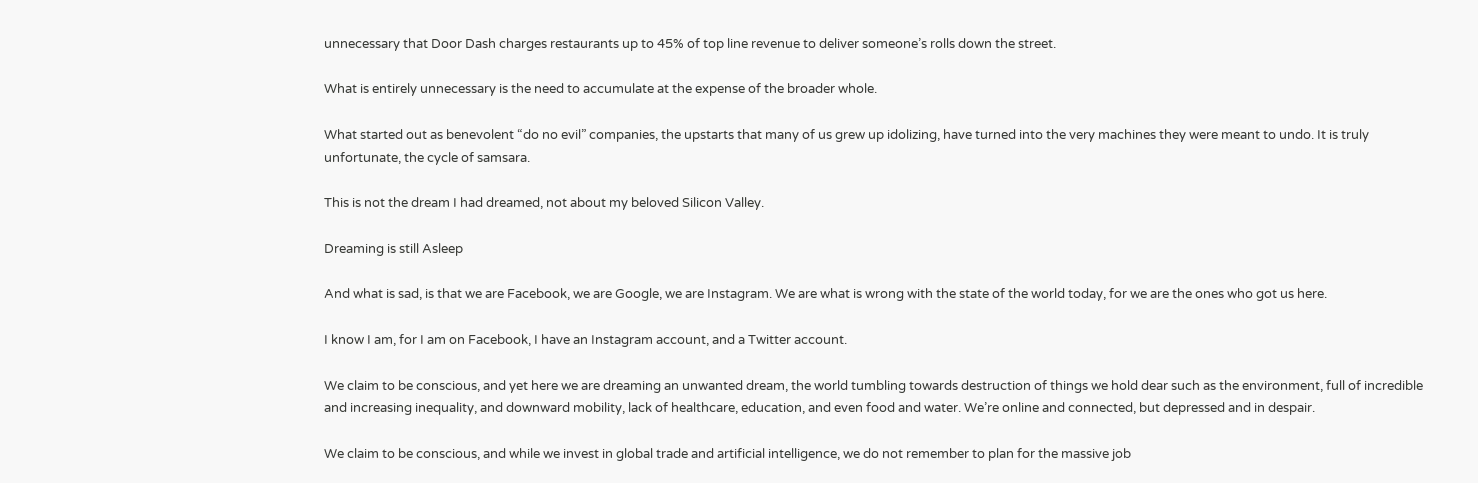unnecessary that Door Dash charges restaurants up to 45% of top line revenue to deliver someone’s rolls down the street.

What is entirely unnecessary is the need to accumulate at the expense of the broader whole.

What started out as benevolent “do no evil” companies, the upstarts that many of us grew up idolizing, have turned into the very machines they were meant to undo. It is truly unfortunate, the cycle of samsara.

This is not the dream I had dreamed, not about my beloved Silicon Valley.

Dreaming is still Asleep

And what is sad, is that we are Facebook, we are Google, we are Instagram. We are what is wrong with the state of the world today, for we are the ones who got us here.

I know I am, for I am on Facebook, I have an Instagram account, and a Twitter account.

We claim to be conscious, and yet here we are dreaming an unwanted dream, the world tumbling towards destruction of things we hold dear such as the environment, full of incredible and increasing inequality, and downward mobility, lack of healthcare, education, and even food and water. We’re online and connected, but depressed and in despair.

We claim to be conscious, and while we invest in global trade and artificial intelligence, we do not remember to plan for the massive job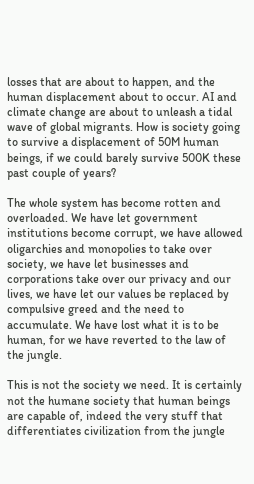losses that are about to happen, and the human displacement about to occur. AI and climate change are about to unleash a tidal wave of global migrants. How is society going to survive a displacement of 50M human beings, if we could barely survive 500K these past couple of years?

The whole system has become rotten and overloaded. We have let government institutions become corrupt, we have allowed oligarchies and monopolies to take over society, we have let businesses and corporations take over our privacy and our lives, we have let our values be replaced by compulsive greed and the need to accumulate. We have lost what it is to be human, for we have reverted to the law of the jungle.

This is not the society we need. It is certainly not the humane society that human beings are capable of, indeed the very stuff that differentiates civilization from the jungle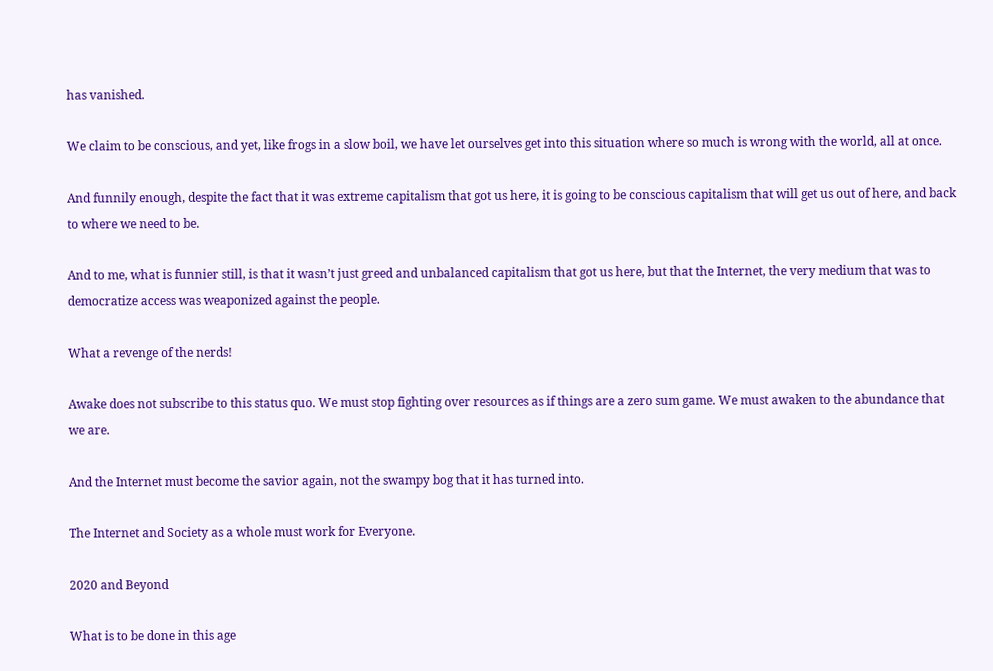has vanished.

We claim to be conscious, and yet, like frogs in a slow boil, we have let ourselves get into this situation where so much is wrong with the world, all at once.

And funnily enough, despite the fact that it was extreme capitalism that got us here, it is going to be conscious capitalism that will get us out of here, and back to where we need to be.

And to me, what is funnier still, is that it wasn’t just greed and unbalanced capitalism that got us here, but that the Internet, the very medium that was to democratize access was weaponized against the people.

What a revenge of the nerds!

Awake does not subscribe to this status quo. We must stop fighting over resources as if things are a zero sum game. We must awaken to the abundance that we are.

And the Internet must become the savior again, not the swampy bog that it has turned into.

The Internet and Society as a whole must work for Everyone.

2020 and Beyond

What is to be done in this age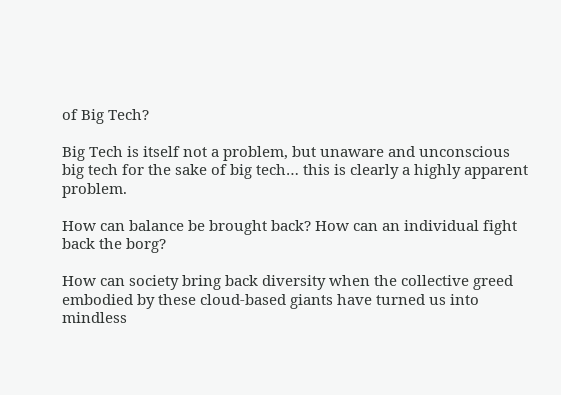of Big Tech?

Big Tech is itself not a problem, but unaware and unconscious big tech for the sake of big tech… this is clearly a highly apparent problem.

How can balance be brought back? How can an individual fight back the borg?

How can society bring back diversity when the collective greed embodied by these cloud-based giants have turned us into mindless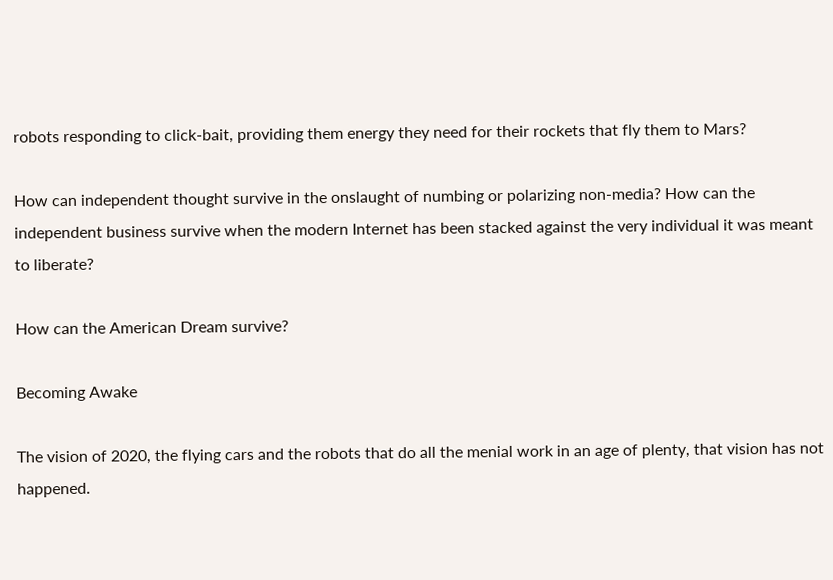robots responding to click-bait, providing them energy they need for their rockets that fly them to Mars?

How can independent thought survive in the onslaught of numbing or polarizing non-media? How can the independent business survive when the modern Internet has been stacked against the very individual it was meant to liberate?

How can the American Dream survive?

Becoming Awake

The vision of 2020, the flying cars and the robots that do all the menial work in an age of plenty, that vision has not happened.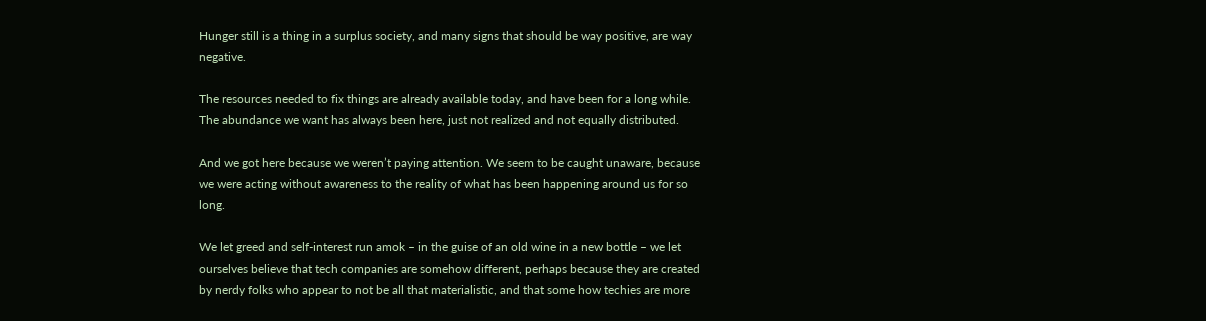Hunger still is a thing in a surplus society, and many signs that should be way positive, are way negative.

The resources needed to fix things are already available today, and have been for a long while. The abundance we want has always been here, just not realized and not equally distributed.

And we got here because we weren’t paying attention. We seem to be caught unaware, because we were acting without awareness to the reality of what has been happening around us for so long.

We let greed and self-interest run amok – in the guise of an old wine in a new bottle – we let ourselves believe that tech companies are somehow different, perhaps because they are created by nerdy folks who appear to not be all that materialistic, and that some how techies are more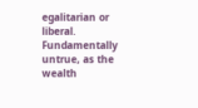egalitarian or liberal. Fundamentally untrue, as the wealth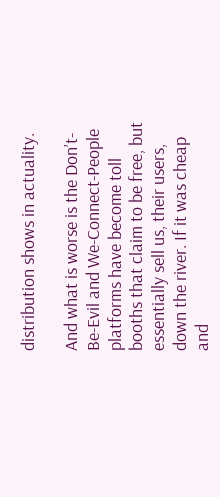distribution shows in actuality.

And what is worse is the Don’t-Be-Evil and We-Connect-People platforms have become toll booths that claim to be free, but essentially sell us, their users, down the river. If it was cheap and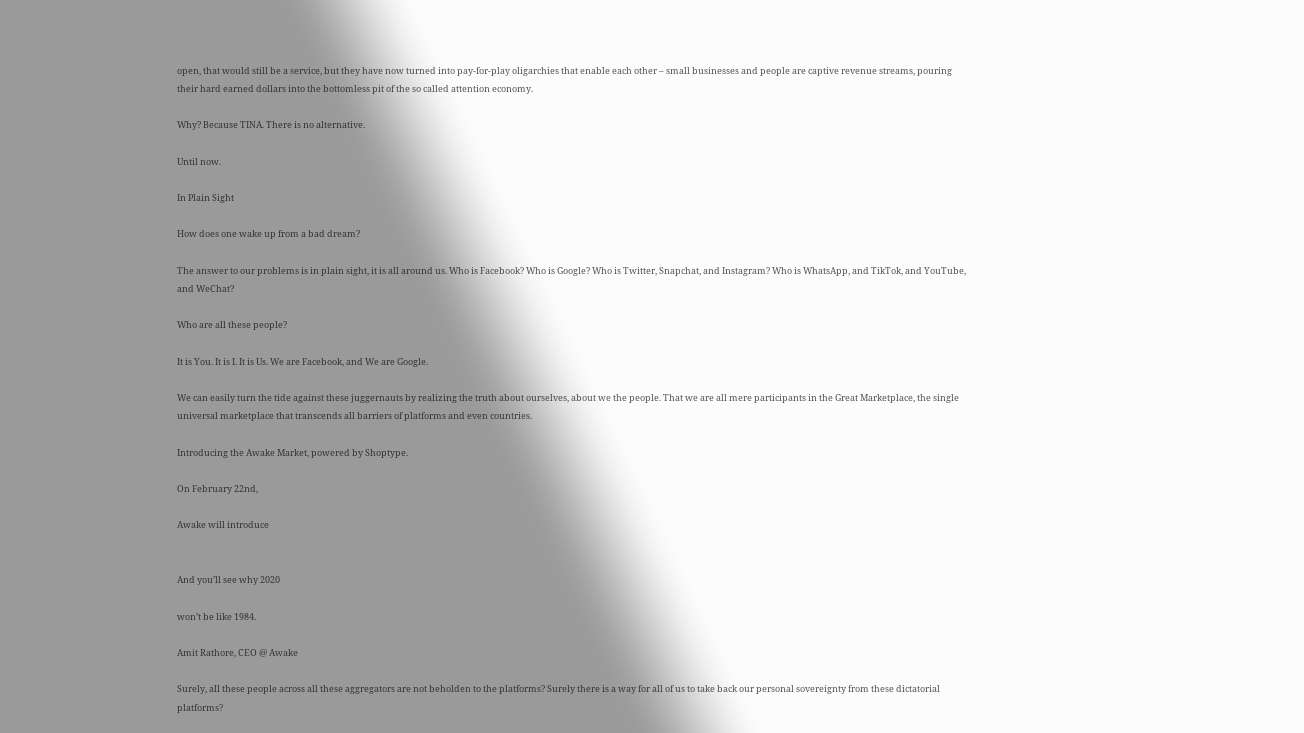open, that would still be a service, but they have now turned into pay-for-play oligarchies that enable each other – small businesses and people are captive revenue streams, pouring their hard earned dollars into the bottomless pit of the so called attention economy.

Why? Because TINA. There is no alternative.

Until now.

In Plain Sight

How does one wake up from a bad dream?

The answer to our problems is in plain sight, it is all around us. Who is Facebook? Who is Google? Who is Twitter, Snapchat, and Instagram? Who is WhatsApp, and TikTok, and YouTube, and WeChat?

Who are all these people?

It is You. It is I. It is Us. We are Facebook, and We are Google.

We can easily turn the tide against these juggernauts by realizing the truth about ourselves, about we the people. That we are all mere participants in the Great Marketplace, the single universal marketplace that transcends all barriers of platforms and even countries.

Introducing the Awake Market, powered by Shoptype.

On February 22nd,

Awake will introduce


And you’ll see why 2020

won’t be like 1984.

Amit Rathore, CEO @ Awake

Surely, all these people across all these aggregators are not beholden to the platforms? Surely there is a way for all of us to take back our personal sovereignty from these dictatorial platforms?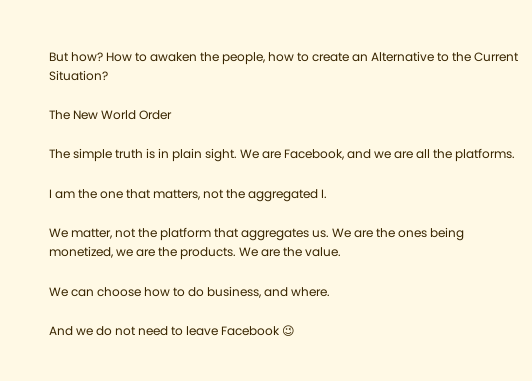But how? How to awaken the people, how to create an Alternative to the Current Situation?

The New World Order

The simple truth is in plain sight. We are Facebook, and we are all the platforms.

I am the one that matters, not the aggregated I.

We matter, not the platform that aggregates us. We are the ones being monetized, we are the products. We are the value.

We can choose how to do business, and where.

And we do not need to leave Facebook 😉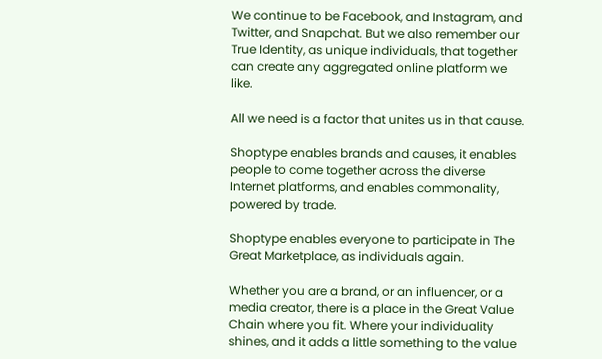We continue to be Facebook, and Instagram, and Twitter, and Snapchat. But we also remember our True Identity, as unique individuals, that together can create any aggregated online platform we like.

All we need is a factor that unites us in that cause.

Shoptype enables brands and causes, it enables people to come together across the diverse Internet platforms, and enables commonality, powered by trade.

Shoptype enables everyone to participate in The Great Marketplace, as individuals again.

Whether you are a brand, or an influencer, or a media creator, there is a place in the Great Value Chain where you fit. Where your individuality shines, and it adds a little something to the value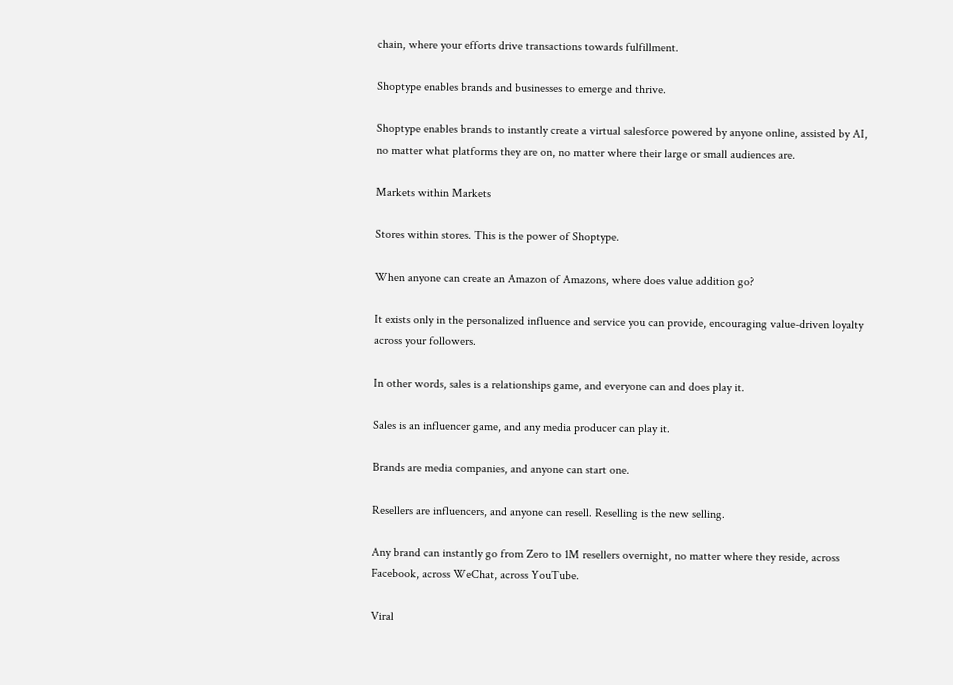chain, where your efforts drive transactions towards fulfillment.

Shoptype enables brands and businesses to emerge and thrive.

Shoptype enables brands to instantly create a virtual salesforce powered by anyone online, assisted by AI, no matter what platforms they are on, no matter where their large or small audiences are.

Markets within Markets

Stores within stores. This is the power of Shoptype.

When anyone can create an Amazon of Amazons, where does value addition go?

It exists only in the personalized influence and service you can provide, encouraging value-driven loyalty across your followers.

In other words, sales is a relationships game, and everyone can and does play it.

Sales is an influencer game, and any media producer can play it.

Brands are media companies, and anyone can start one.

Resellers are influencers, and anyone can resell. Reselling is the new selling.

Any brand can instantly go from Zero to 1M resellers overnight, no matter where they reside, across Facebook, across WeChat, across YouTube.

Viral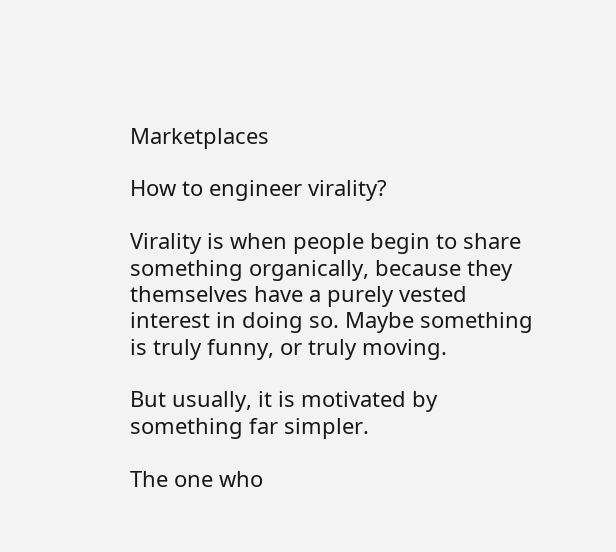Marketplaces

How to engineer virality?

Virality is when people begin to share something organically, because they themselves have a purely vested interest in doing so. Maybe something is truly funny, or truly moving.

But usually, it is motivated by something far simpler.

The one who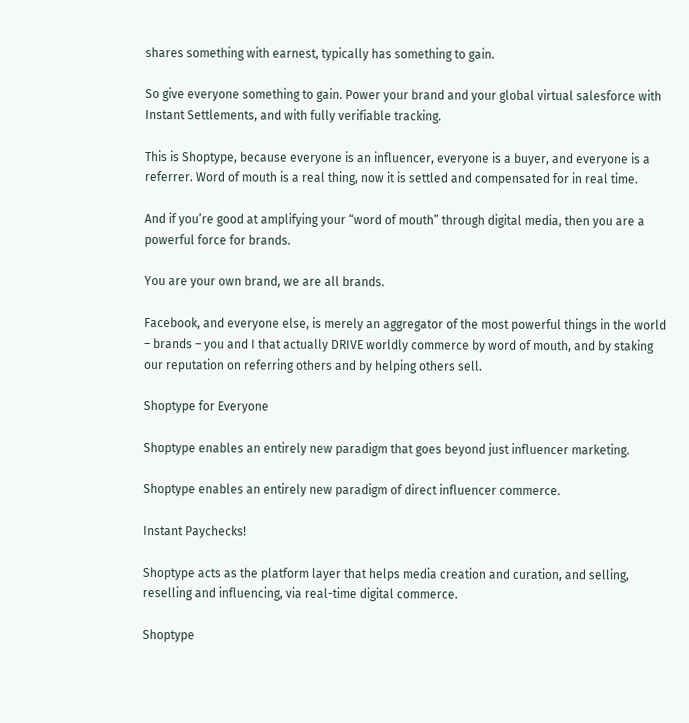shares something with earnest, typically has something to gain.

So give everyone something to gain. Power your brand and your global virtual salesforce with Instant Settlements, and with fully verifiable tracking.

This is Shoptype, because everyone is an influencer, everyone is a buyer, and everyone is a referrer. Word of mouth is a real thing, now it is settled and compensated for in real time.

And if you’re good at amplifying your “word of mouth” through digital media, then you are a powerful force for brands.

You are your own brand, we are all brands.

Facebook, and everyone else, is merely an aggregator of the most powerful things in the world – brands – you and I that actually DRIVE worldly commerce by word of mouth, and by staking our reputation on referring others and by helping others sell.

Shoptype for Everyone

Shoptype enables an entirely new paradigm that goes beyond just influencer marketing.

Shoptype enables an entirely new paradigm of direct influencer commerce.

Instant Paychecks!

Shoptype acts as the platform layer that helps media creation and curation, and selling, reselling and influencing, via real-time digital commerce.

Shoptype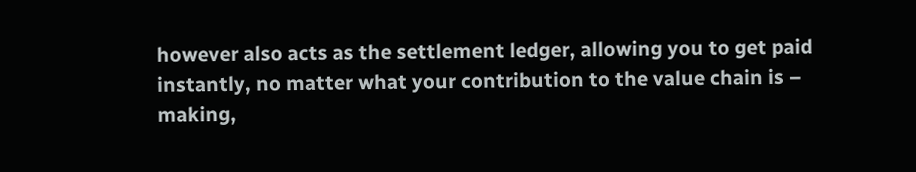however also acts as the settlement ledger, allowing you to get paid instantly, no matter what your contribution to the value chain is – making,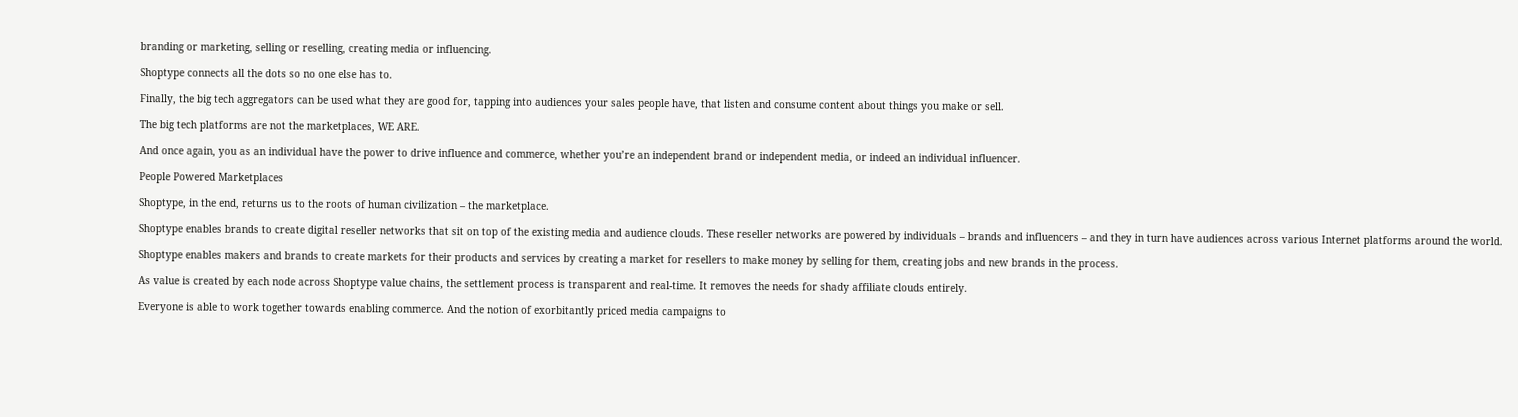branding or marketing, selling or reselling, creating media or influencing.

Shoptype connects all the dots so no one else has to.

Finally, the big tech aggregators can be used what they are good for, tapping into audiences your sales people have, that listen and consume content about things you make or sell.

The big tech platforms are not the marketplaces, WE ARE.

And once again, you as an individual have the power to drive influence and commerce, whether you’re an independent brand or independent media, or indeed an individual influencer.

People Powered Marketplaces

Shoptype, in the end, returns us to the roots of human civilization – the marketplace.

Shoptype enables brands to create digital reseller networks that sit on top of the existing media and audience clouds. These reseller networks are powered by individuals – brands and influencers – and they in turn have audiences across various Internet platforms around the world.

Shoptype enables makers and brands to create markets for their products and services by creating a market for resellers to make money by selling for them, creating jobs and new brands in the process.

As value is created by each node across Shoptype value chains, the settlement process is transparent and real-time. It removes the needs for shady affiliate clouds entirely.

Everyone is able to work together towards enabling commerce. And the notion of exorbitantly priced media campaigns to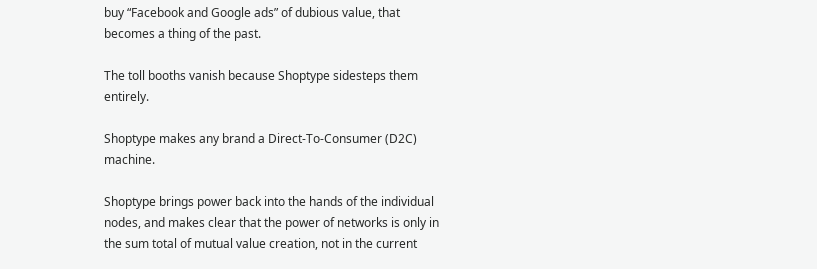buy “Facebook and Google ads” of dubious value, that becomes a thing of the past.

The toll booths vanish because Shoptype sidesteps them entirely.

Shoptype makes any brand a Direct-To-Consumer (D2C) machine.

Shoptype brings power back into the hands of the individual nodes, and makes clear that the power of networks is only in the sum total of mutual value creation, not in the current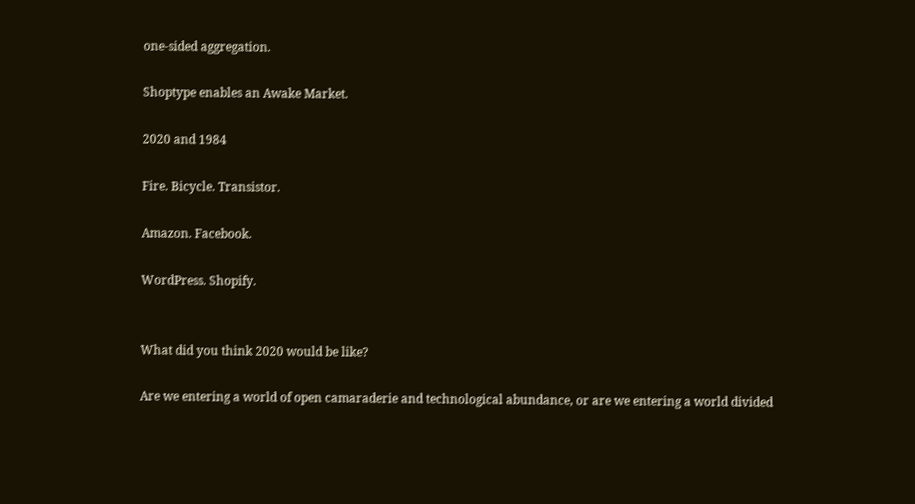one-sided aggregation.

Shoptype enables an Awake Market.

2020 and 1984

Fire. Bicycle. Transistor.

Amazon. Facebook.

WordPress. Shopify.


What did you think 2020 would be like?

Are we entering a world of open camaraderie and technological abundance, or are we entering a world divided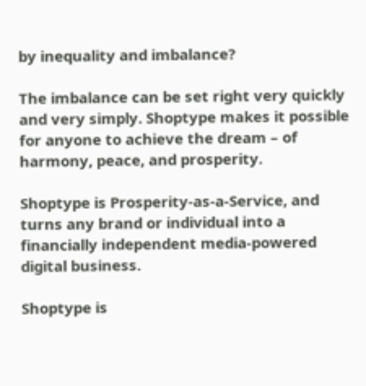by inequality and imbalance?

The imbalance can be set right very quickly and very simply. Shoptype makes it possible for anyone to achieve the dream – of harmony, peace, and prosperity.

Shoptype is Prosperity-as-a-Service, and turns any brand or individual into a financially independent media-powered digital business.

Shoptype is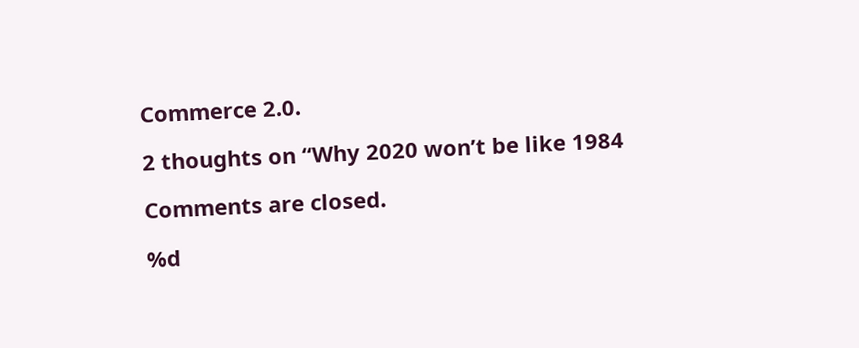Commerce 2.0.

2 thoughts on “Why 2020 won’t be like 1984

Comments are closed.

%d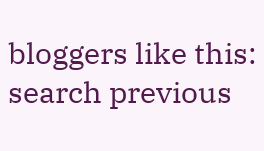bloggers like this:
search previous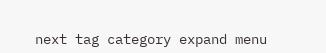next tag category expand menu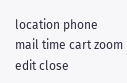location phone mail time cart zoom edit close